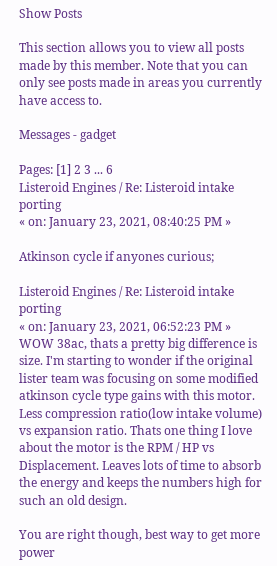Show Posts

This section allows you to view all posts made by this member. Note that you can only see posts made in areas you currently have access to.

Messages - gadget

Pages: [1] 2 3 ... 6
Listeroid Engines / Re: Listeroid intake porting
« on: January 23, 2021, 08:40:25 PM »

Atkinson cycle if anyones curious;

Listeroid Engines / Re: Listeroid intake porting
« on: January 23, 2021, 06:52:23 PM »
WOW 38ac, thats a pretty big difference is size. I'm starting to wonder if the original lister team was focusing on some modified atkinson cycle type gains with this motor. Less compression ratio(low intake volume) vs expansion ratio. Thats one thing I love about the motor is the RPM / HP vs Displacement. Leaves lots of time to absorb the energy and keeps the numbers high for such an old design.

You are right though, best way to get more power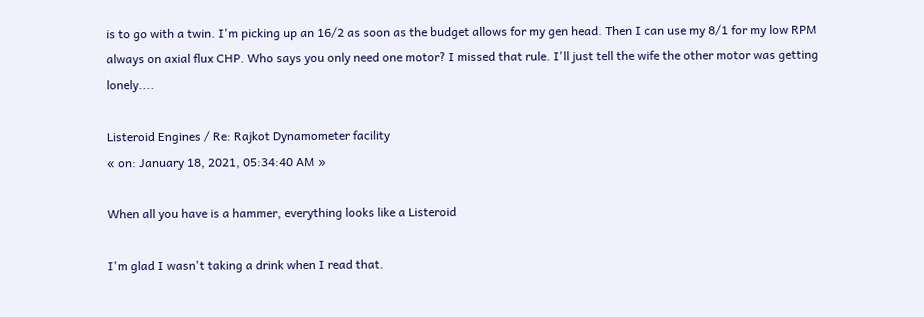is to go with a twin. I'm picking up an 16/2 as soon as the budget allows for my gen head. Then I can use my 8/1 for my low RPM always on axial flux CHP. Who says you only need one motor? I missed that rule. I'll just tell the wife the other motor was getting lonely....

Listeroid Engines / Re: Rajkot Dynamometer facility
« on: January 18, 2021, 05:34:40 AM »

When all you have is a hammer, everything looks like a Listeroid

I'm glad I wasn't taking a drink when I read that.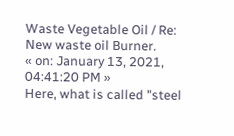Waste Vegetable Oil / Re: New waste oil Burner.
« on: January 13, 2021, 04:41:20 PM »
Here, what is called "steel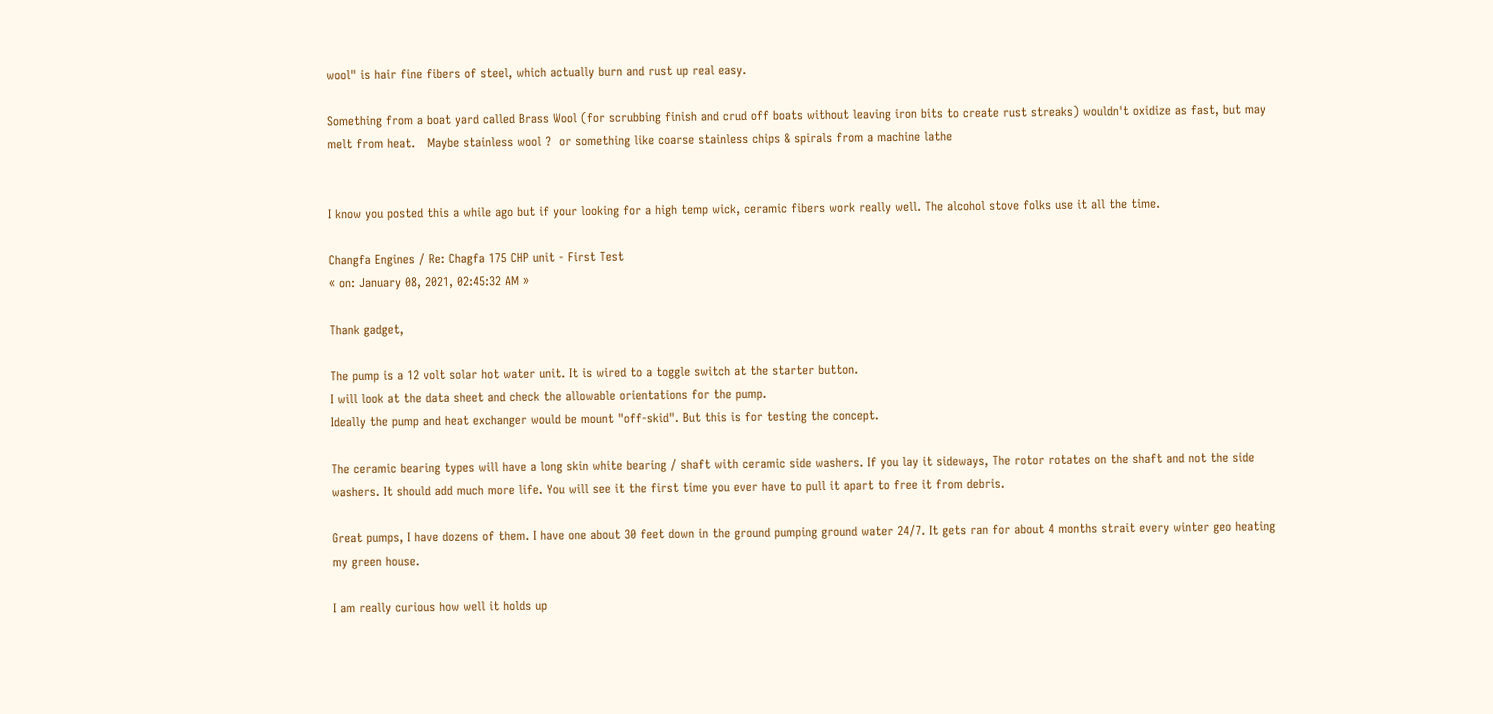wool" is hair fine fibers of steel, which actually burn and rust up real easy.

Something from a boat yard called Brass Wool (for scrubbing finish and crud off boats without leaving iron bits to create rust streaks) wouldn't oxidize as fast, but may melt from heat.   Maybe stainless wool ?  or something like coarse stainless chips & spirals from a machine lathe


I know you posted this a while ago but if your looking for a high temp wick, ceramic fibers work really well. The alcohol stove folks use it all the time.

Changfa Engines / Re: Chagfa 175 CHP unit - First Test
« on: January 08, 2021, 02:45:32 AM »

Thank gadget,

The pump is a 12 volt solar hot water unit. It is wired to a toggle switch at the starter button.
I will look at the data sheet and check the allowable orientations for the pump.
Ideally the pump and heat exchanger would be mount "off-skid". But this is for testing the concept.

The ceramic bearing types will have a long skin white bearing / shaft with ceramic side washers. If you lay it sideways, The rotor rotates on the shaft and not the side washers. It should add much more life. You will see it the first time you ever have to pull it apart to free it from debris.

Great pumps, I have dozens of them. I have one about 30 feet down in the ground pumping ground water 24/7. It gets ran for about 4 months strait every winter geo heating my green house.

I am really curious how well it holds up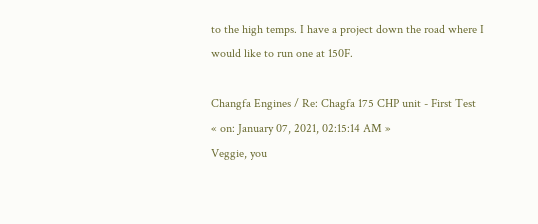to the high temps. I have a project down the road where I would like to run one at 150F.

Changfa Engines / Re: Chagfa 175 CHP unit - First Test
« on: January 07, 2021, 02:15:14 AM »
Veggie, you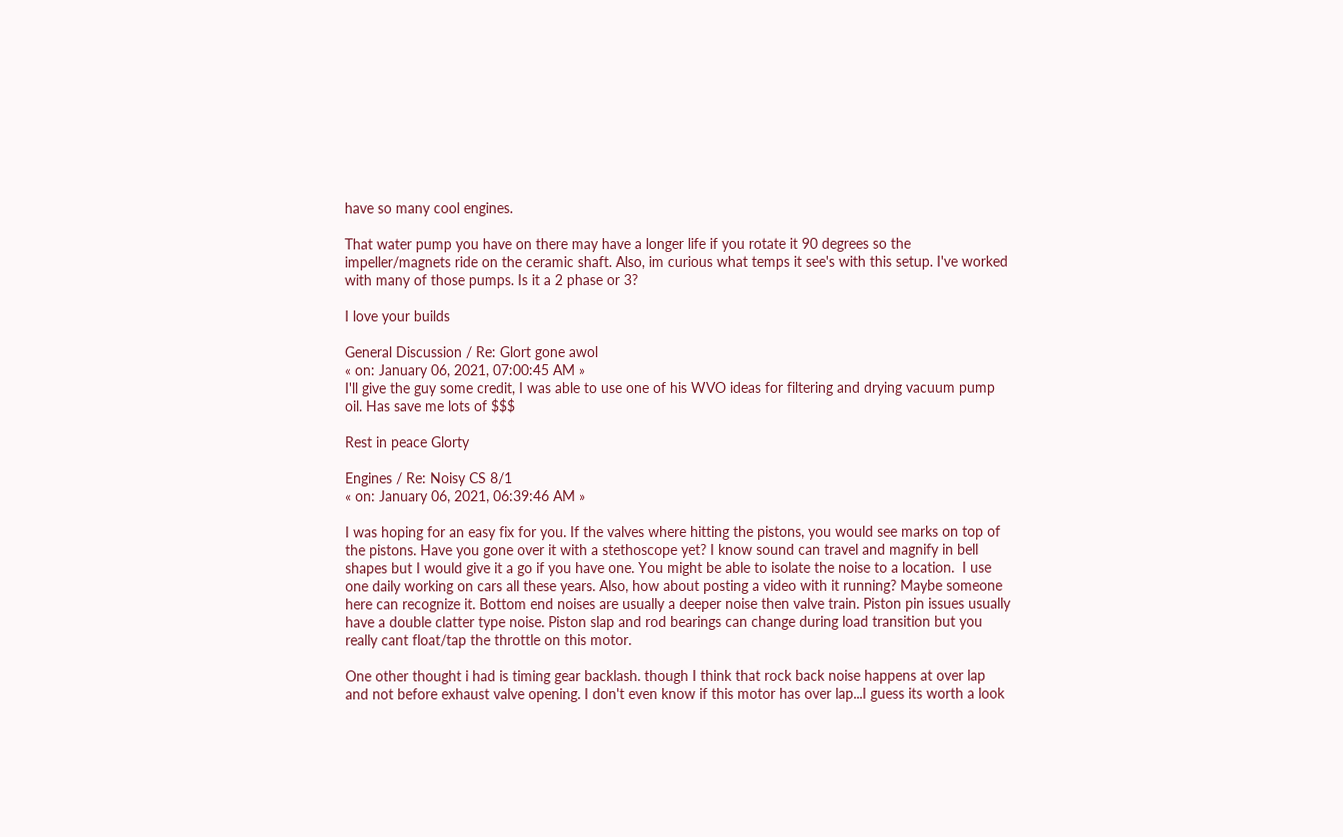have so many cool engines.

That water pump you have on there may have a longer life if you rotate it 90 degrees so the impeller/magnets ride on the ceramic shaft. Also, im curious what temps it see's with this setup. I've worked with many of those pumps. Is it a 2 phase or 3?

I love your builds

General Discussion / Re: Glort gone awol
« on: January 06, 2021, 07:00:45 AM »
I'll give the guy some credit, I was able to use one of his WVO ideas for filtering and drying vacuum pump oil. Has save me lots of $$$

Rest in peace Glorty

Engines / Re: Noisy CS 8/1
« on: January 06, 2021, 06:39:46 AM »

I was hoping for an easy fix for you. If the valves where hitting the pistons, you would see marks on top of the pistons. Have you gone over it with a stethoscope yet? I know sound can travel and magnify in bell shapes but I would give it a go if you have one. You might be able to isolate the noise to a location.  I use one daily working on cars all these years. Also, how about posting a video with it running? Maybe someone here can recognize it. Bottom end noises are usually a deeper noise then valve train. Piston pin issues usually have a double clatter type noise. Piston slap and rod bearings can change during load transition but you really cant float/tap the throttle on this motor.

One other thought i had is timing gear backlash. though I think that rock back noise happens at over lap and not before exhaust valve opening. I don't even know if this motor has over lap...I guess its worth a look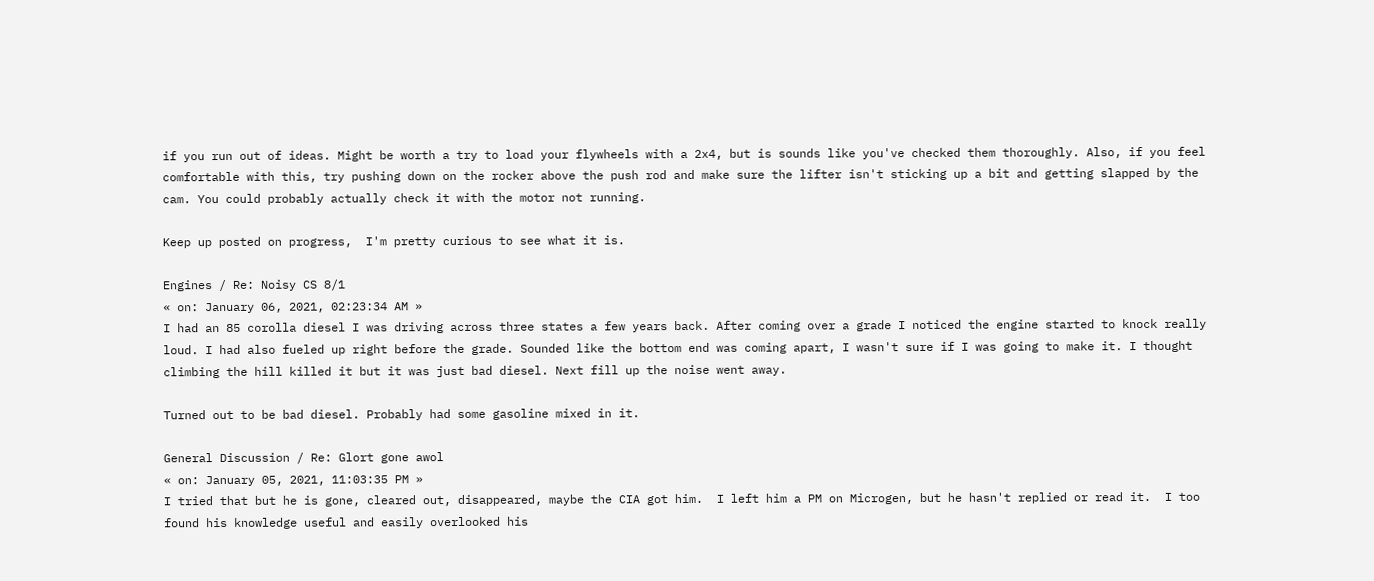if you run out of ideas. Might be worth a try to load your flywheels with a 2x4, but is sounds like you've checked them thoroughly. Also, if you feel comfortable with this, try pushing down on the rocker above the push rod and make sure the lifter isn't sticking up a bit and getting slapped by the cam. You could probably actually check it with the motor not running.

Keep up posted on progress,  I'm pretty curious to see what it is.

Engines / Re: Noisy CS 8/1
« on: January 06, 2021, 02:23:34 AM »
I had an 85 corolla diesel I was driving across three states a few years back. After coming over a grade I noticed the engine started to knock really loud. I had also fueled up right before the grade. Sounded like the bottom end was coming apart, I wasn't sure if I was going to make it. I thought climbing the hill killed it but it was just bad diesel. Next fill up the noise went away.

Turned out to be bad diesel. Probably had some gasoline mixed in it.

General Discussion / Re: Glort gone awol
« on: January 05, 2021, 11:03:35 PM »
I tried that but he is gone, cleared out, disappeared, maybe the CIA got him.  I left him a PM on Microgen, but he hasn't replied or read it.  I too found his knowledge useful and easily overlooked his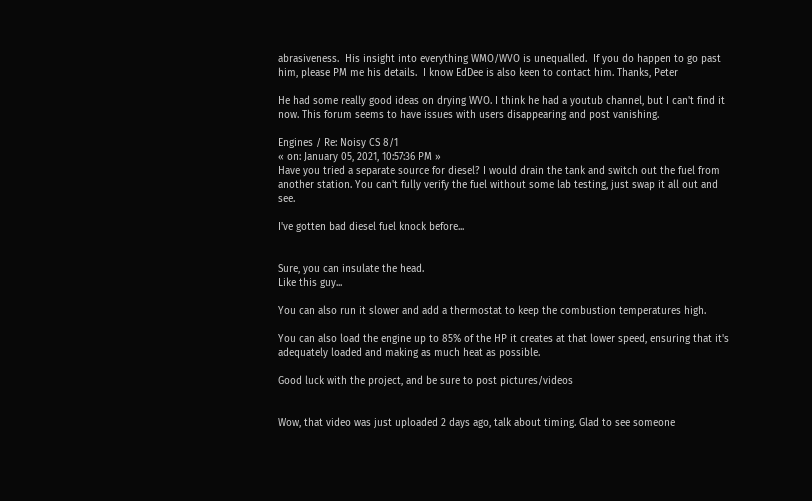abrasiveness.  His insight into everything WMO/WVO is unequalled.  If you do happen to go past him, please PM me his details.  I know EdDee is also keen to contact him. Thanks, Peter

He had some really good ideas on drying WVO. I think he had a youtub channel, but I can't find it now. This forum seems to have issues with users disappearing and post vanishing.

Engines / Re: Noisy CS 8/1
« on: January 05, 2021, 10:57:36 PM »
Have you tried a separate source for diesel? I would drain the tank and switch out the fuel from another station. You can't fully verify the fuel without some lab testing, just swap it all out and see.

I've gotten bad diesel fuel knock before...


Sure, you can insulate the head.
Like this guy...

You can also run it slower and add a thermostat to keep the combustion temperatures high.

You can also load the engine up to 85% of the HP it creates at that lower speed, ensuring that it's adequately loaded and making as much heat as possible.

Good luck with the project, and be sure to post pictures/videos


Wow, that video was just uploaded 2 days ago, talk about timing. Glad to see someone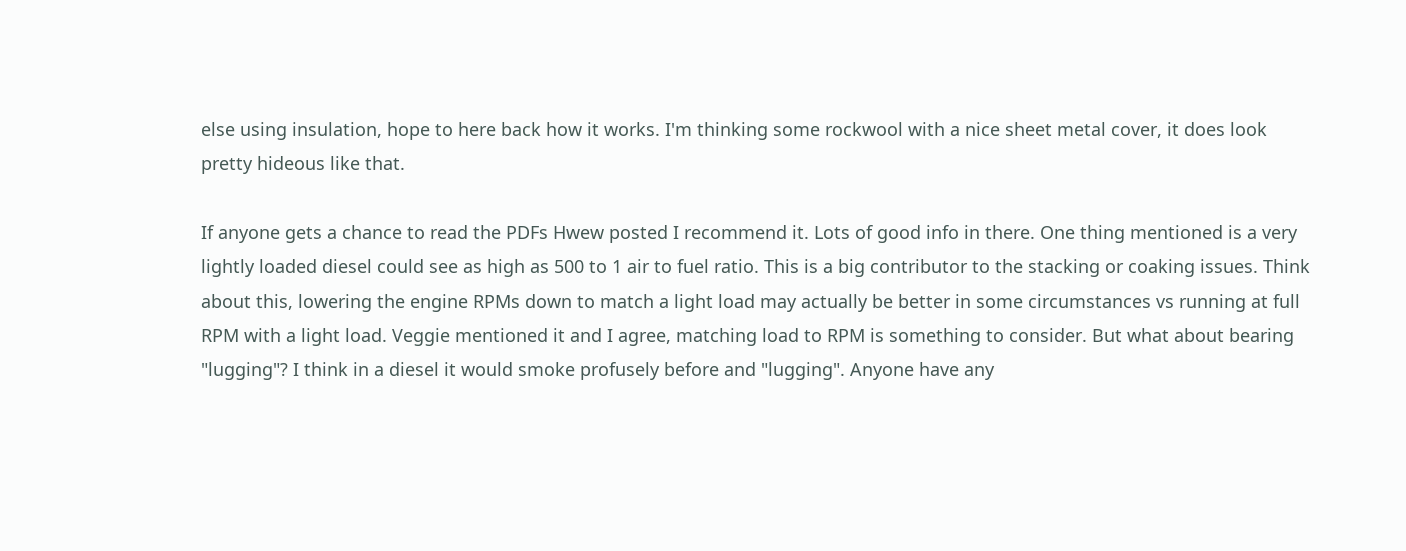else using insulation, hope to here back how it works. I'm thinking some rockwool with a nice sheet metal cover, it does look pretty hideous like that.

If anyone gets a chance to read the PDFs Hwew posted I recommend it. Lots of good info in there. One thing mentioned is a very lightly loaded diesel could see as high as 500 to 1 air to fuel ratio. This is a big contributor to the stacking or coaking issues. Think about this, lowering the engine RPMs down to match a light load may actually be better in some circumstances vs running at full RPM with a light load. Veggie mentioned it and I agree, matching load to RPM is something to consider. But what about bearing "lugging"? I think in a diesel it would smoke profusely before and "lugging". Anyone have any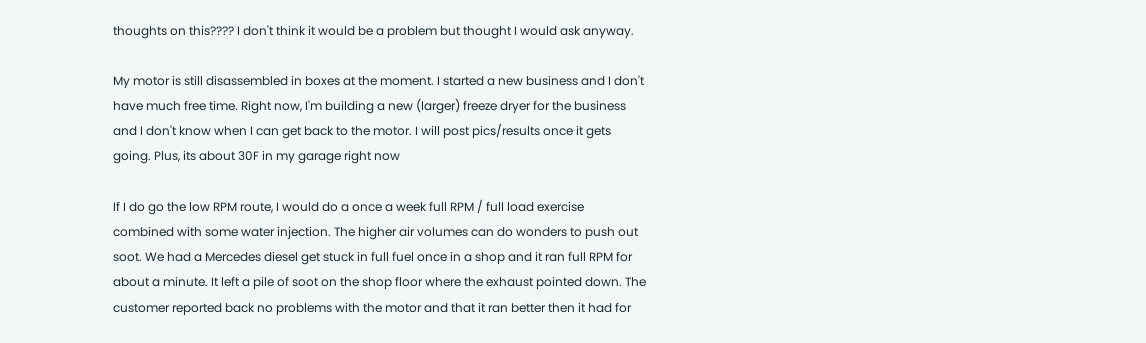thoughts on this???? I don't think it would be a problem but thought I would ask anyway.

My motor is still disassembled in boxes at the moment. I started a new business and I don't have much free time. Right now, I'm building a new (larger) freeze dryer for the business and I don't know when I can get back to the motor. I will post pics/results once it gets going. Plus, its about 30F in my garage right now

If I do go the low RPM route, I would do a once a week full RPM / full load exercise combined with some water injection. The higher air volumes can do wonders to push out soot. We had a Mercedes diesel get stuck in full fuel once in a shop and it ran full RPM for about a minute. It left a pile of soot on the shop floor where the exhaust pointed down. The customer reported back no problems with the motor and that it ran better then it had for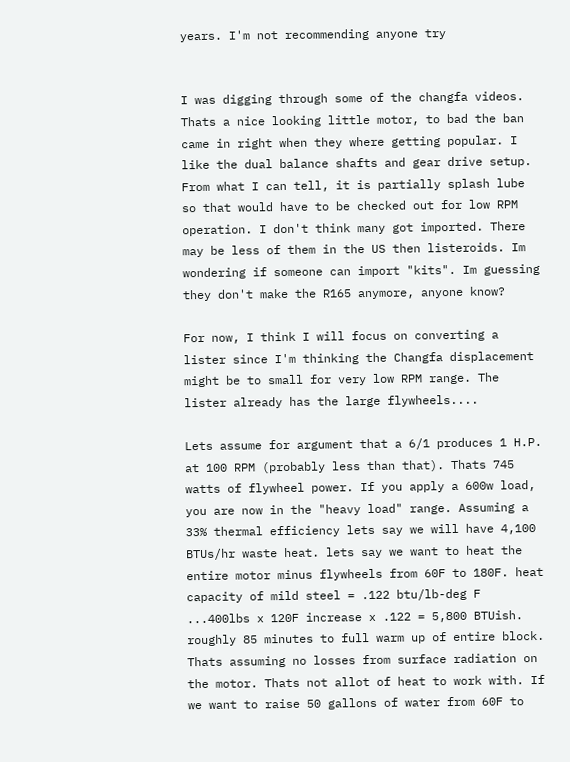years. I'm not recommending anyone try


I was digging through some of the changfa videos. Thats a nice looking little motor, to bad the ban came in right when they where getting popular. I like the dual balance shafts and gear drive setup. From what I can tell, it is partially splash lube so that would have to be checked out for low RPM operation. I don't think many got imported. There may be less of them in the US then listeroids. Im wondering if someone can import "kits". Im guessing they don't make the R165 anymore, anyone know?

For now, I think I will focus on converting a lister since I'm thinking the Changfa displacement might be to small for very low RPM range. The lister already has the large flywheels....

Lets assume for argument that a 6/1 produces 1 H.P. at 100 RPM (probably less than that). Thats 745 watts of flywheel power. If you apply a 600w load, you are now in the "heavy load" range. Assuming a 33% thermal efficiency lets say we will have 4,100 BTUs/hr waste heat. lets say we want to heat the entire motor minus flywheels from 60F to 180F. heat capacity of mild steel = .122 btu/lb-deg F ...400lbs x 120F increase x .122 = 5,800 BTUish. roughly 85 minutes to full warm up of entire block. Thats assuming no losses from surface radiation on the motor. Thats not allot of heat to work with. If we want to raise 50 gallons of water from 60F to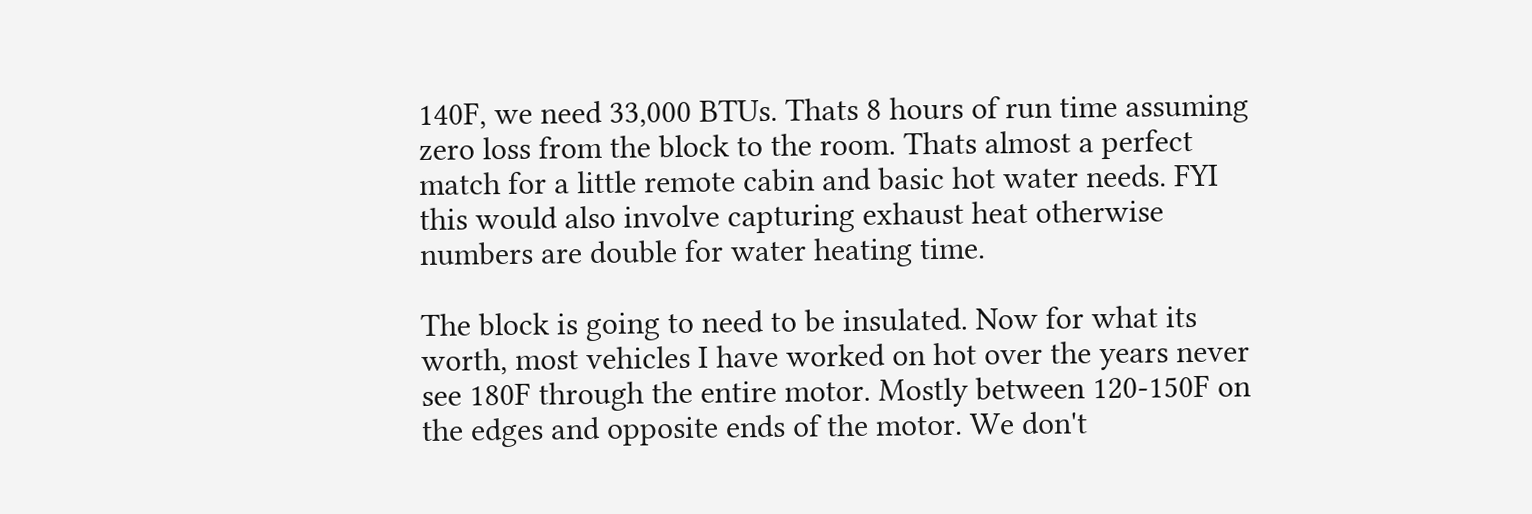140F, we need 33,000 BTUs. Thats 8 hours of run time assuming zero loss from the block to the room. Thats almost a perfect match for a little remote cabin and basic hot water needs. FYI this would also involve capturing exhaust heat otherwise numbers are double for water heating time.

The block is going to need to be insulated. Now for what its worth, most vehicles I have worked on hot over the years never see 180F through the entire motor. Mostly between 120-150F on the edges and opposite ends of the motor. We don't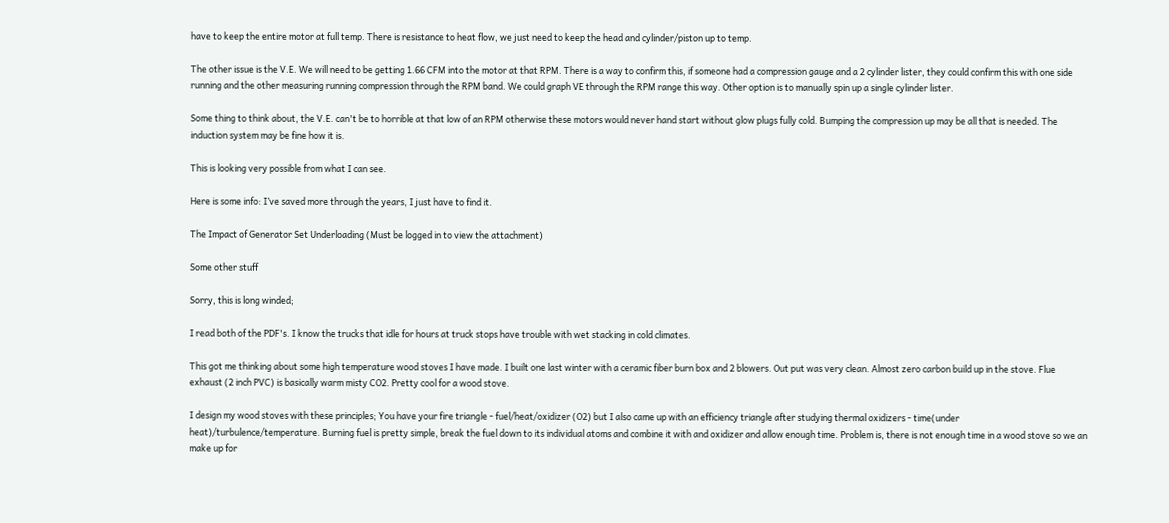have to keep the entire motor at full temp. There is resistance to heat flow, we just need to keep the head and cylinder/piston up to temp.

The other issue is the V.E. We will need to be getting 1.66 CFM into the motor at that RPM. There is a way to confirm this, if someone had a compression gauge and a 2 cylinder lister, they could confirm this with one side running and the other measuring running compression through the RPM band. We could graph VE through the RPM range this way. Other option is to manually spin up a single cylinder lister.

Some thing to think about, the V.E. can't be to horrible at that low of an RPM otherwise these motors would never hand start without glow plugs fully cold. Bumping the compression up may be all that is needed. The induction system may be fine how it is.

This is looking very possible from what I can see.

Here is some info: I’ve saved more through the years, I just have to find it.

The Impact of Generator Set Underloading (Must be logged in to view the attachment)

Some other stuff

Sorry, this is long winded;

I read both of the PDF's. I know the trucks that idle for hours at truck stops have trouble with wet stacking in cold climates.

This got me thinking about some high temperature wood stoves I have made. I built one last winter with a ceramic fiber burn box and 2 blowers. Out put was very clean. Almost zero carbon build up in the stove. Flue exhaust (2 inch PVC) is basically warm misty CO2. Pretty cool for a wood stove.

I design my wood stoves with these principles; You have your fire triangle - fuel/heat/oxidizer (O2) but I also came up with an efficiency triangle after studying thermal oxidizers - time(under heat)/turbulence/temperature. Burning fuel is pretty simple, break the fuel down to its individual atoms and combine it with and oxidizer and allow enough time. Problem is, there is not enough time in a wood stove so we an make up for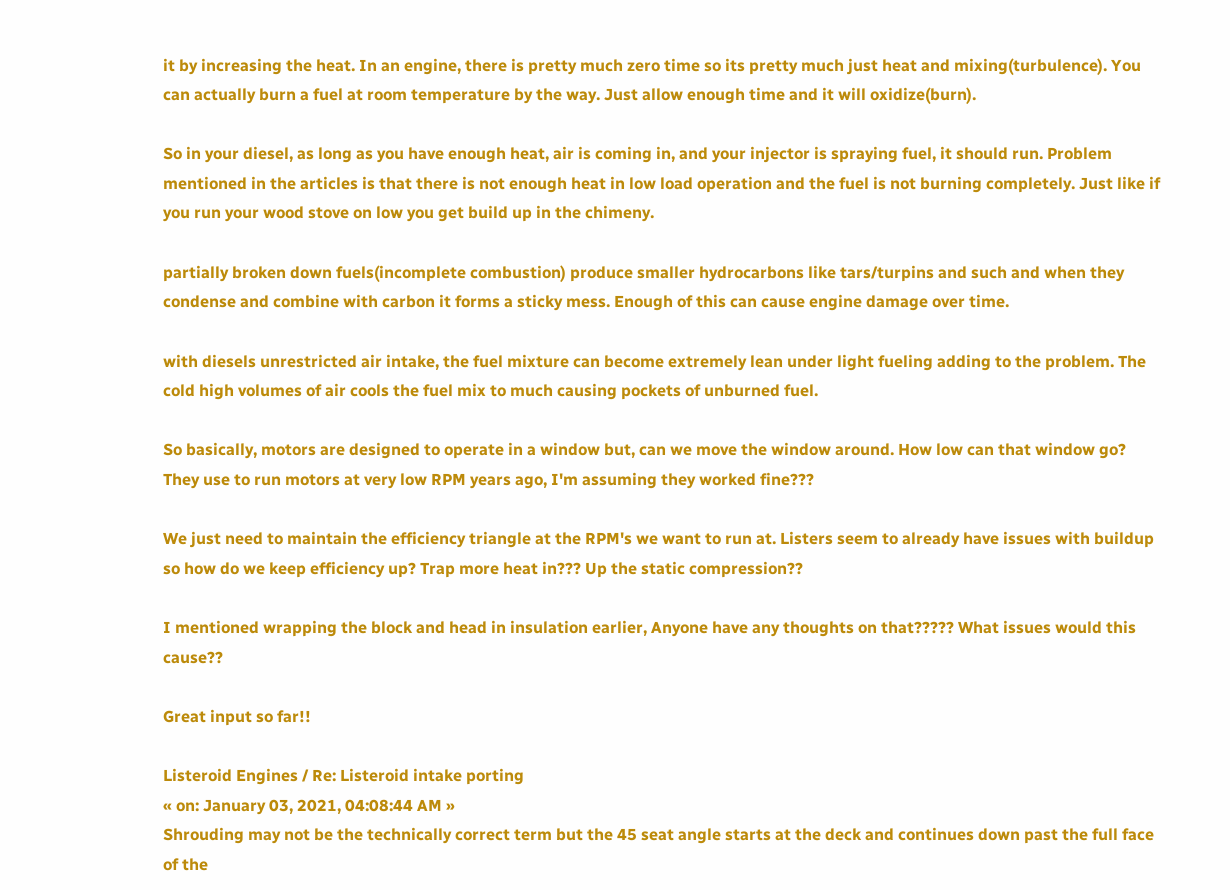it by increasing the heat. In an engine, there is pretty much zero time so its pretty much just heat and mixing(turbulence). You can actually burn a fuel at room temperature by the way. Just allow enough time and it will oxidize(burn).

So in your diesel, as long as you have enough heat, air is coming in, and your injector is spraying fuel, it should run. Problem mentioned in the articles is that there is not enough heat in low load operation and the fuel is not burning completely. Just like if you run your wood stove on low you get build up in the chimeny.

partially broken down fuels(incomplete combustion) produce smaller hydrocarbons like tars/turpins and such and when they condense and combine with carbon it forms a sticky mess. Enough of this can cause engine damage over time.

with diesels unrestricted air intake, the fuel mixture can become extremely lean under light fueling adding to the problem. The cold high volumes of air cools the fuel mix to much causing pockets of unburned fuel.

So basically, motors are designed to operate in a window but, can we move the window around. How low can that window go? They use to run motors at very low RPM years ago, I'm assuming they worked fine???

We just need to maintain the efficiency triangle at the RPM's we want to run at. Listers seem to already have issues with buildup so how do we keep efficiency up? Trap more heat in??? Up the static compression??

I mentioned wrapping the block and head in insulation earlier, Anyone have any thoughts on that????? What issues would this cause??

Great input so far!!

Listeroid Engines / Re: Listeroid intake porting
« on: January 03, 2021, 04:08:44 AM »
Shrouding may not be the technically correct term but the 45 seat angle starts at the deck and continues down past the full face of the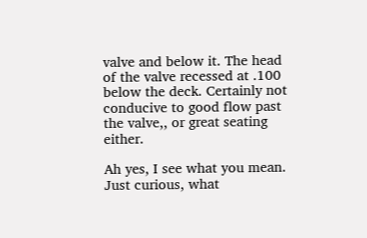valve and below it. The head of the valve recessed at .100 below the deck. Certainly not conducive to good flow past the valve,, or great seating either.

Ah yes, I see what you mean. Just curious, what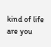kind of life are you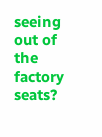seeing out of the factory seats?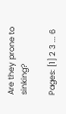Are they prone to sinking?

Pages: [1] 2 3 ... 6